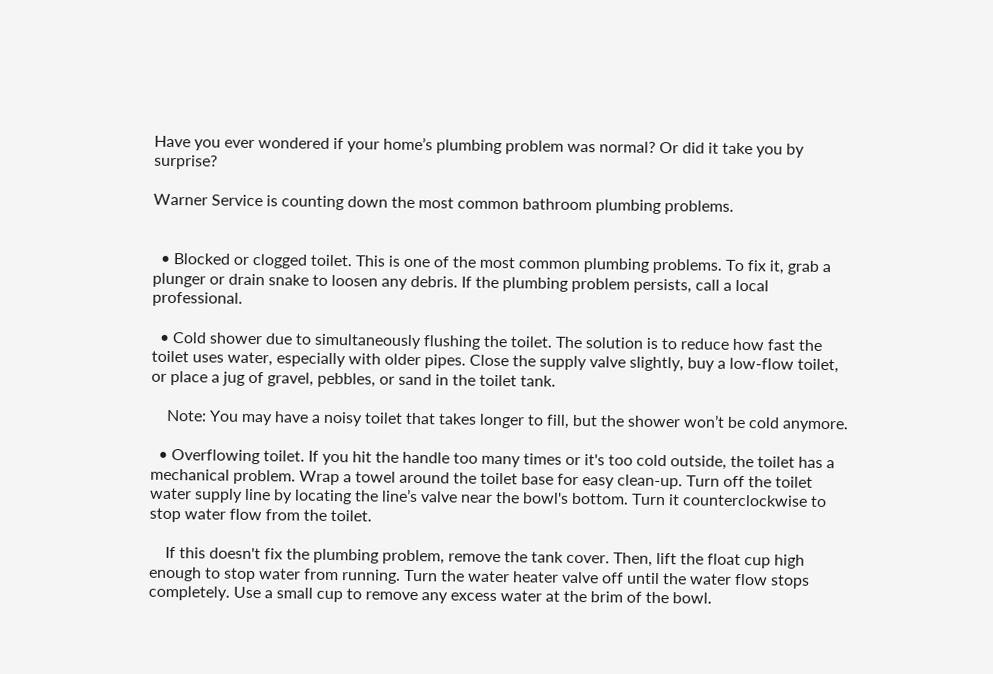Have you ever wondered if your home’s plumbing problem was normal? Or did it take you by surprise?

Warner Service is counting down the most common bathroom plumbing problems.


  • Blocked or clogged toilet. This is one of the most common plumbing problems. To fix it, grab a plunger or drain snake to loosen any debris. If the plumbing problem persists, call a local professional.

  • Cold shower due to simultaneously flushing the toilet. The solution is to reduce how fast the toilet uses water, especially with older pipes. Close the supply valve slightly, buy a low-flow toilet, or place a jug of gravel, pebbles, or sand in the toilet tank.

    Note: You may have a noisy toilet that takes longer to fill, but the shower won’t be cold anymore.

  • Overflowing toilet. If you hit the handle too many times or it's too cold outside, the toilet has a mechanical problem. Wrap a towel around the toilet base for easy clean-up. Turn off the toilet water supply line by locating the line’s valve near the bowl's bottom. Turn it counterclockwise to stop water flow from the toilet.

    If this doesn't fix the plumbing problem, remove the tank cover. Then, lift the float cup high enough to stop water from running. Turn the water heater valve off until the water flow stops completely. Use a small cup to remove any excess water at the brim of the bowl.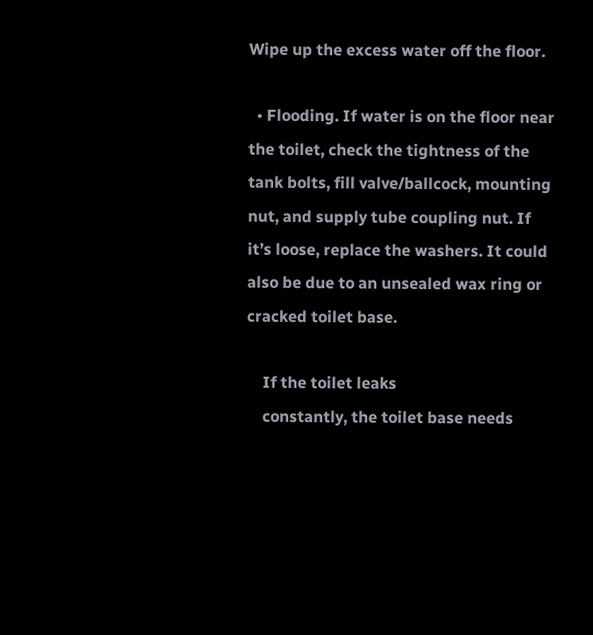Wipe up the excess water off the floor.

  • Flooding. If water is on the floor near the toilet, check the tightness of the tank bolts, fill valve/ballcock, mounting nut, and supply tube coupling nut. If it’s loose, replace the washers. It could also be due to an unsealed wax ring or cracked toilet base.

    If the toilet leaks
    constantly, the toilet base needs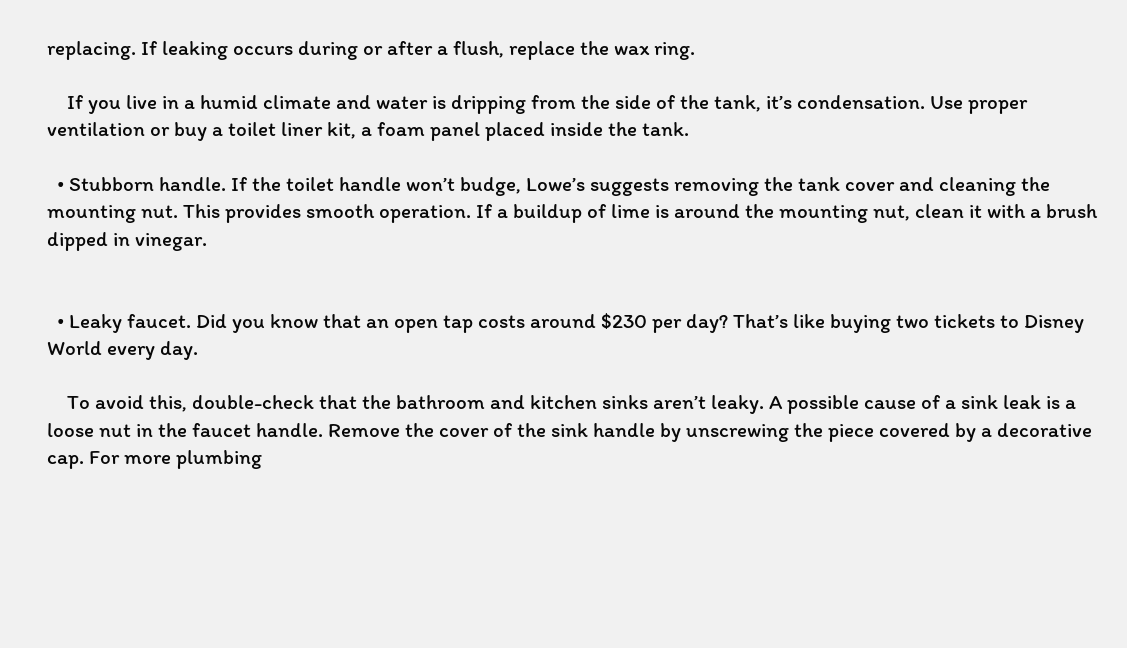replacing. If leaking occurs during or after a flush, replace the wax ring.

    If you live in a humid climate and water is dripping from the side of the tank, it’s condensation. Use proper ventilation or buy a toilet liner kit, a foam panel placed inside the tank.

  • Stubborn handle. If the toilet handle won’t budge, Lowe’s suggests removing the tank cover and cleaning the mounting nut. This provides smooth operation. If a buildup of lime is around the mounting nut, clean it with a brush dipped in vinegar.


  • Leaky faucet. Did you know that an open tap costs around $230 per day? That’s like buying two tickets to Disney World every day.

    To avoid this, double-check that the bathroom and kitchen sinks aren’t leaky. A possible cause of a sink leak is a loose nut in the faucet handle. Remove the cover of the sink handle by unscrewing the piece covered by a decorative cap. For more plumbing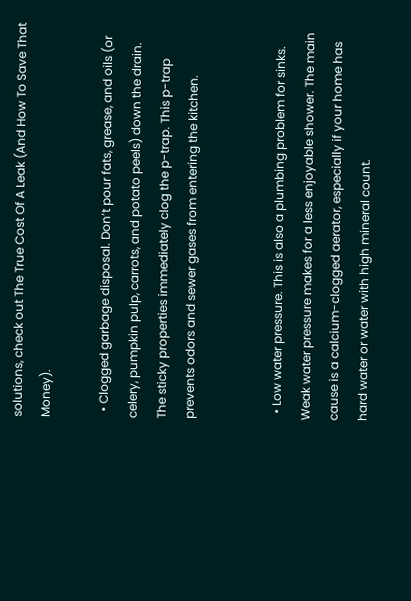solutions, check out The True Cost Of A Leak (And How To Save That Money).

  • Clogged garbage disposal. Don’t pour fats, grease, and oils (or celery, pumpkin pulp, carrots, and potato peels) down the drain. The sticky properties immediately clog the p-trap. This p-trap prevents odors and sewer gases from entering the kitchen.


  • Low water pressure. This is also a plumbing problem for sinks. Weak water pressure makes for a less enjoyable shower. The main cause is a calcium-clogged aerator, especially if your home has hard water or water with high mineral count.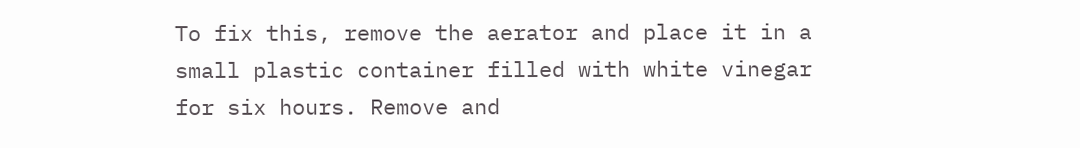To fix this, remove the aerator and place it in a small plastic container filled with white vinegar for six hours. Remove and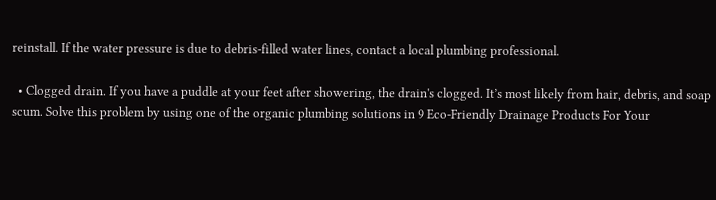reinstall. If the water pressure is due to debris-filled water lines, contact a local plumbing professional.

  • Clogged drain. If you have a puddle at your feet after showering, the drain's clogged. It’s most likely from hair, debris, and soap scum. Solve this problem by using one of the organic plumbing solutions in 9 Eco-Friendly Drainage Products For Your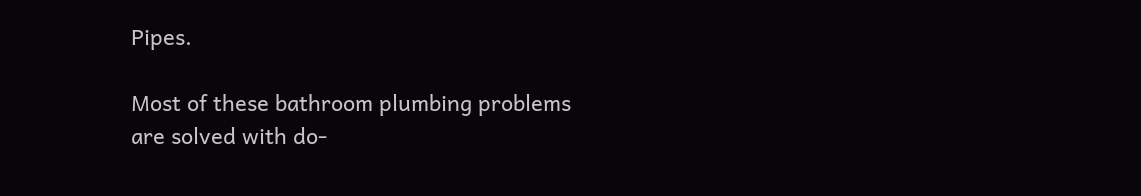Pipes.

Most of these bathroom plumbing problems are solved with do-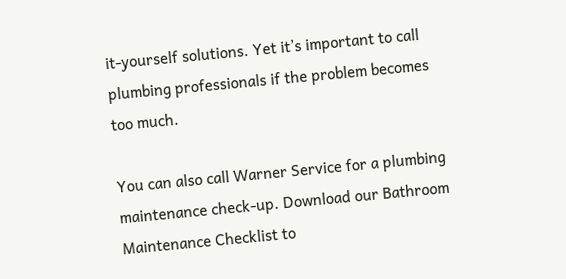it-yourself solutions. Yet it’s important to call plumbing professionals if the problem becomes too much.

You can also call Warner Service for a plumbing maintenance check-up. Download our Bathroom Maintenance Checklist to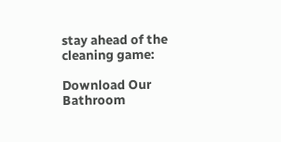stay ahead of the cleaning game:

Download Our Bathroom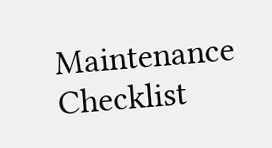Maintenance Checklist